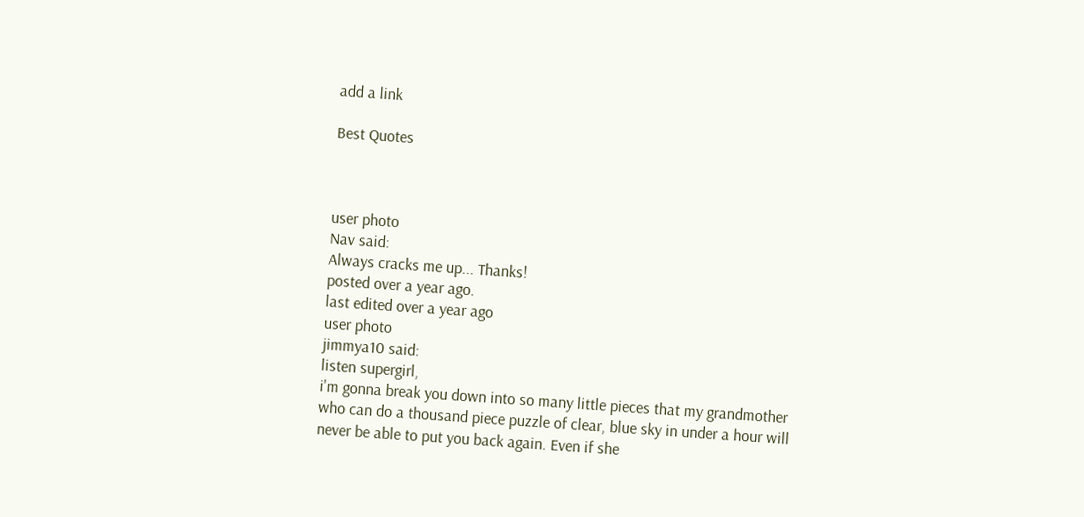add a link

Best Quotes



user photo
Nav said:
Always cracks me up... Thanks!
posted over a year ago.
last edited over a year ago
user photo
jimmya10 said:
listen supergirl,
i'm gonna break you down into so many little pieces that my grandmother who can do a thousand piece puzzle of clear, blue sky in under a hour will never be able to put you back again. Even if she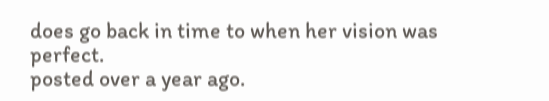does go back in time to when her vision was perfect.
posted over a year ago.